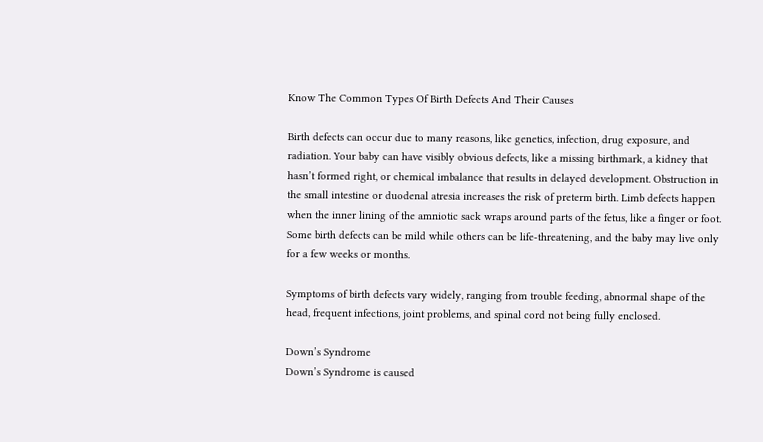Know The Common Types Of Birth Defects And Their Causes

Birth defects can occur due to many reasons, like genetics, infection, drug exposure, and radiation. Your baby can have visibly obvious defects, like a missing birthmark, a kidney that hasn’t formed right, or chemical imbalance that results in delayed development. Obstruction in the small intestine or duodenal atresia increases the risk of preterm birth. Limb defects happen when the inner lining of the amniotic sack wraps around parts of the fetus, like a finger or foot. Some birth defects can be mild while others can be life-threatening, and the baby may live only for a few weeks or months.

Symptoms of birth defects vary widely, ranging from trouble feeding, abnormal shape of the head, frequent infections, joint problems, and spinal cord not being fully enclosed.

Down’s Syndrome
Down’s Syndrome is caused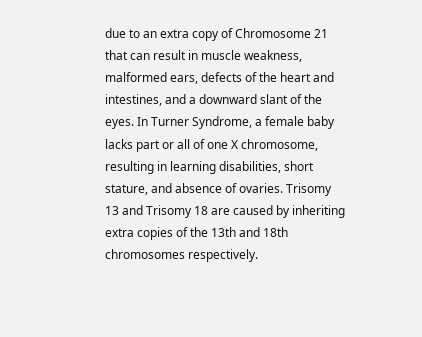due to an extra copy of Chromosome 21 that can result in muscle weakness, malformed ears, defects of the heart and intestines, and a downward slant of the eyes. In Turner Syndrome, a female baby lacks part or all of one X chromosome, resulting in learning disabilities, short stature, and absence of ovaries. Trisomy 13 and Trisomy 18 are caused by inheriting extra copies of the 13th and 18th chromosomes respectively.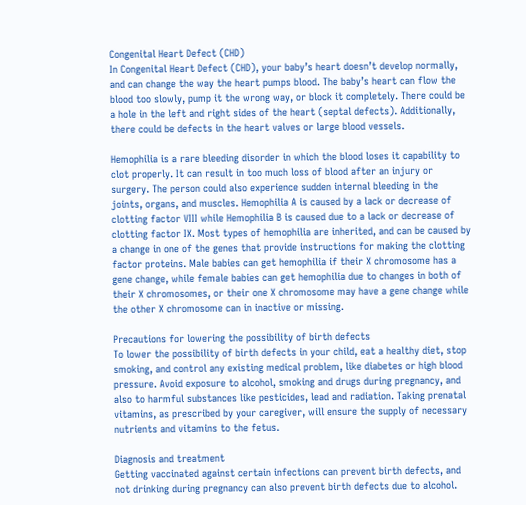Congenital Heart Defect (CHD)
In Congenital Heart Defect (CHD), your baby’s heart doesn’t develop normally, and can change the way the heart pumps blood. The baby’s heart can flow the blood too slowly, pump it the wrong way, or block it completely. There could be a hole in the left and right sides of the heart (septal defects). Additionally, there could be defects in the heart valves or large blood vessels.

Hemophilia is a rare bleeding disorder in which the blood loses it capability to clot properly. It can result in too much loss of blood after an injury or surgery. The person could also experience sudden internal bleeding in the joints, organs, and muscles. Hemophilia A is caused by a lack or decrease of clotting factor VIII while Hemophilia B is caused due to a lack or decrease of clotting factor IX. Most types of hemophilia are inherited, and can be caused by a change in one of the genes that provide instructions for making the clotting factor proteins. Male babies can get hemophilia if their X chromosome has a gene change, while female babies can get hemophilia due to changes in both of their X chromosomes, or their one X chromosome may have a gene change while the other X chromosome can in inactive or missing.

Precautions for lowering the possibility of birth defects
To lower the possibility of birth defects in your child, eat a healthy diet, stop smoking, and control any existing medical problem, like diabetes or high blood pressure. Avoid exposure to alcohol, smoking and drugs during pregnancy, and also to harmful substances like pesticides, lead and radiation. Taking prenatal vitamins, as prescribed by your caregiver, will ensure the supply of necessary nutrients and vitamins to the fetus.

Diagnosis and treatment
Getting vaccinated against certain infections can prevent birth defects, and not drinking during pregnancy can also prevent birth defects due to alcohol.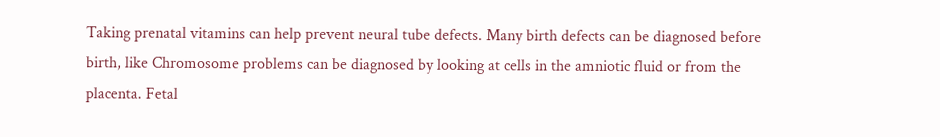Taking prenatal vitamins can help prevent neural tube defects. Many birth defects can be diagnosed before birth, like Chromosome problems can be diagnosed by looking at cells in the amniotic fluid or from the placenta. Fetal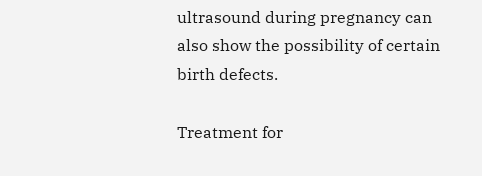ultrasound during pregnancy can also show the possibility of certain birth defects.

Treatment for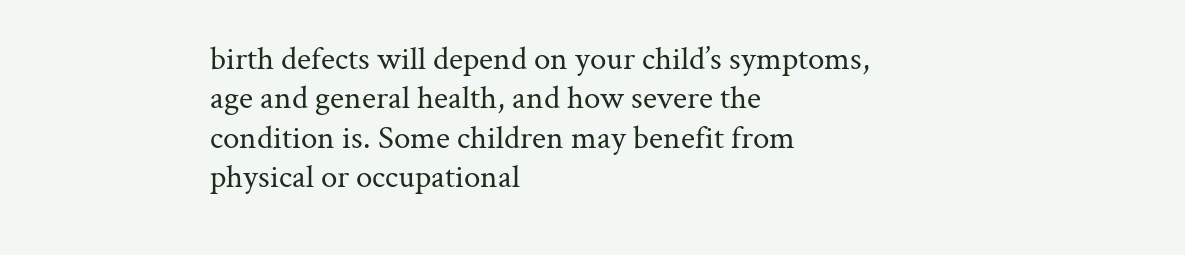birth defects will depend on your child’s symptoms, age and general health, and how severe the condition is. Some children may benefit from physical or occupational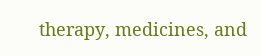therapy, medicines, and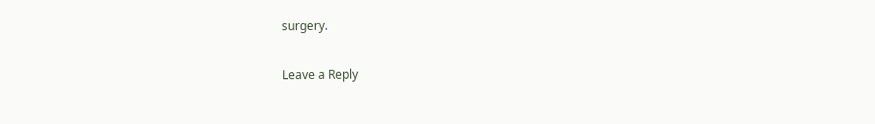surgery.

Leave a Reply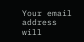Your email address will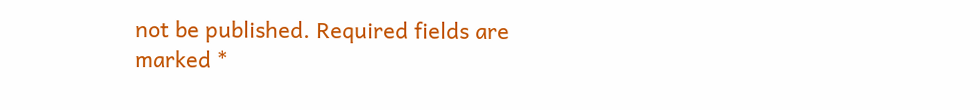not be published. Required fields are marked *